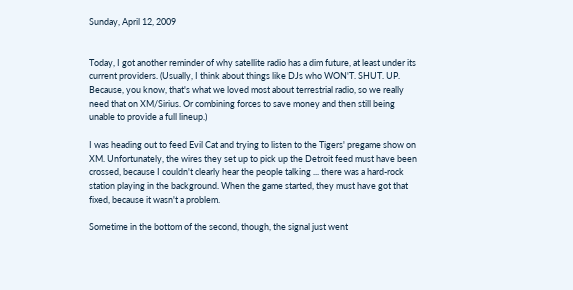Sunday, April 12, 2009


Today, I got another reminder of why satellite radio has a dim future, at least under its current providers. (Usually, I think about things like DJs who WON'T. SHUT. UP. Because, you know, that's what we loved most about terrestrial radio, so we really need that on XM/Sirius. Or combining forces to save money and then still being unable to provide a full lineup.)

I was heading out to feed Evil Cat and trying to listen to the Tigers' pregame show on XM. Unfortunately, the wires they set up to pick up the Detroit feed must have been crossed, because I couldn't clearly hear the people talking ... there was a hard-rock station playing in the background. When the game started, they must have got that fixed, because it wasn't a problem.

Sometime in the bottom of the second, though, the signal just went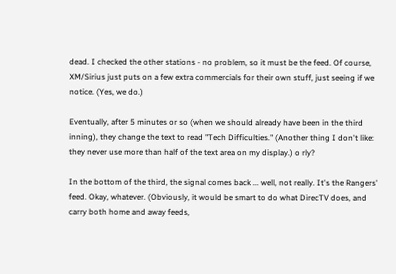dead. I checked the other stations - no problem, so it must be the feed. Of course, XM/Sirius just puts on a few extra commercials for their own stuff, just seeing if we notice. (Yes, we do.)

Eventually, after 5 minutes or so (when we should already have been in the third inning), they change the text to read "Tech Difficulties." (Another thing I don't like: they never use more than half of the text area on my display.) o rly?

In the bottom of the third, the signal comes back ... well, not really. It's the Rangers' feed. Okay, whatever. (Obviously, it would be smart to do what DirecTV does, and carry both home and away feeds,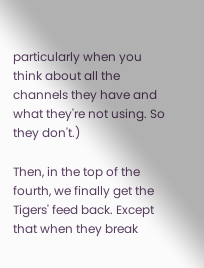particularly when you think about all the channels they have and what they're not using. So they don't.)

Then, in the top of the fourth, we finally get the Tigers' feed back. Except that when they break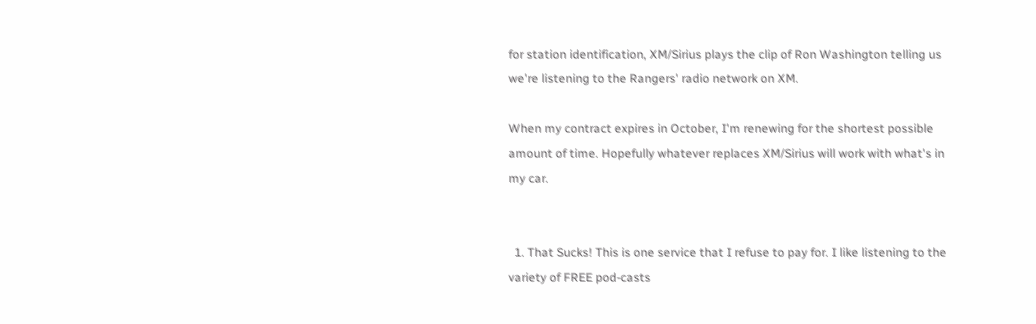for station identification, XM/Sirius plays the clip of Ron Washington telling us we're listening to the Rangers' radio network on XM.

When my contract expires in October, I'm renewing for the shortest possible amount of time. Hopefully whatever replaces XM/Sirius will work with what's in my car.


  1. That Sucks! This is one service that I refuse to pay for. I like listening to the variety of FREE pod-casts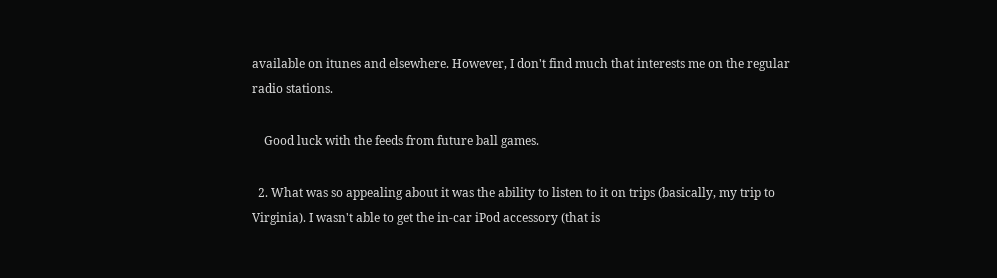available on itunes and elsewhere. However, I don't find much that interests me on the regular radio stations.

    Good luck with the feeds from future ball games.

  2. What was so appealing about it was the ability to listen to it on trips (basically, my trip to Virginia). I wasn't able to get the in-car iPod accessory (that is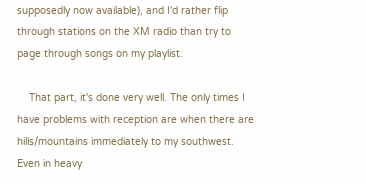supposedly now available), and I'd rather flip through stations on the XM radio than try to page through songs on my playlist.

    That part, it's done very well. The only times I have problems with reception are when there are hills/mountains immediately to my southwest. Even in heavy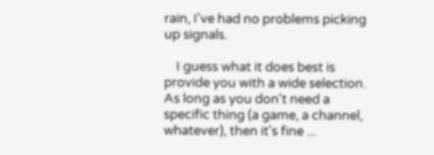rain, I've had no problems picking up signals.

    I guess what it does best is provide you with a wide selection. As long as you don't need a specific thing (a game, a channel, whatever), then it's fine ...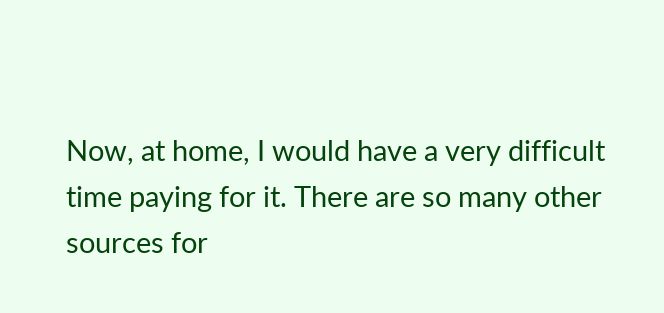Now, at home, I would have a very difficult time paying for it. There are so many other sources for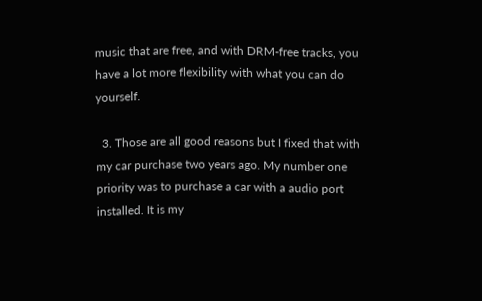music that are free, and with DRM-free tracks, you have a lot more flexibility with what you can do yourself.

  3. Those are all good reasons but I fixed that with my car purchase two years ago. My number one priority was to purchase a car with a audio port installed. It is my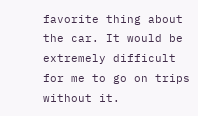favorite thing about the car. It would be extremely difficult for me to go on trips without it.